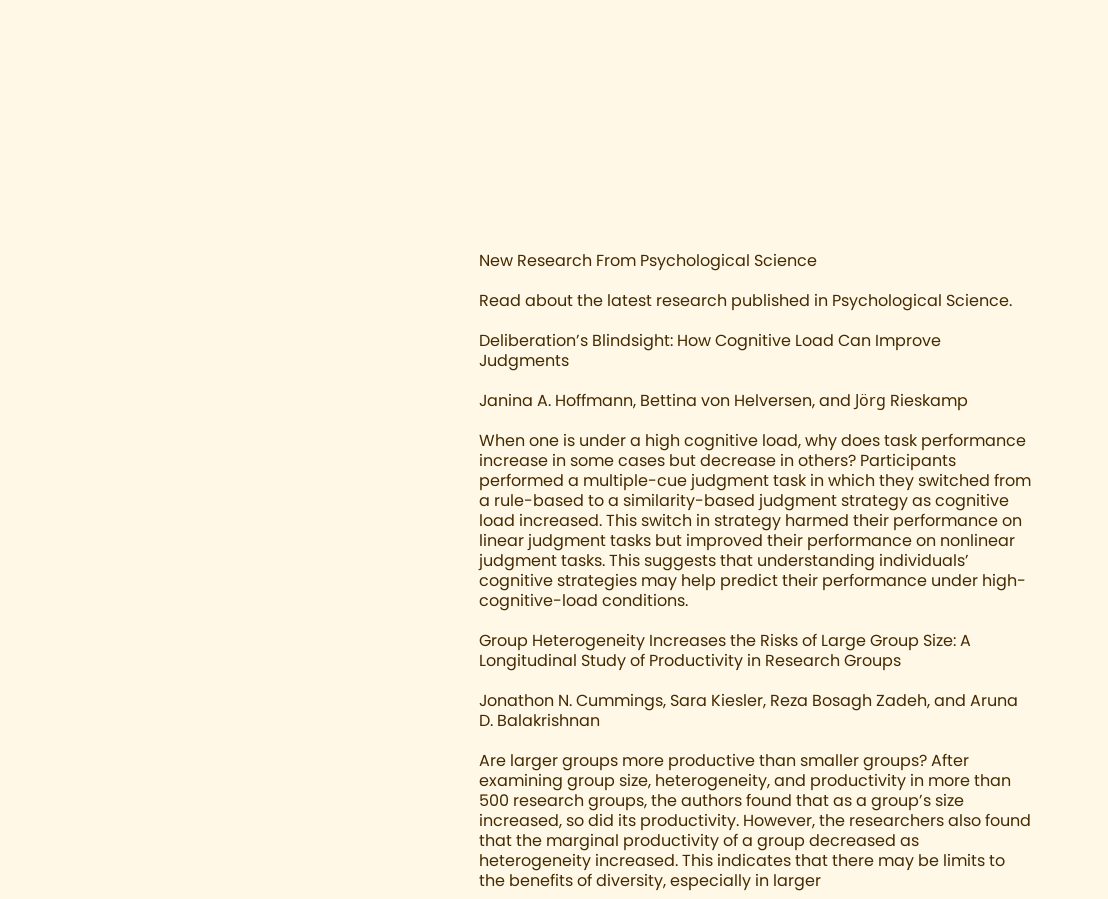New Research From Psychological Science

Read about the latest research published in Psychological Science.

Deliberation’s Blindsight: How Cognitive Load Can Improve Judgments

Janina A. Hoffmann, Bettina von Helversen, and Jörg Rieskamp

When one is under a high cognitive load, why does task performance increase in some cases but decrease in others? Participants performed a multiple-cue judgment task in which they switched from a rule-based to a similarity-based judgment strategy as cognitive load increased. This switch in strategy harmed their performance on linear judgment tasks but improved their performance on nonlinear judgment tasks. This suggests that understanding individuals’ cognitive strategies may help predict their performance under high-cognitive-load conditions.

Group Heterogeneity Increases the Risks of Large Group Size: A Longitudinal Study of Productivity in Research Groups

Jonathon N. Cummings, Sara Kiesler, Reza Bosagh Zadeh, and Aruna D. Balakrishnan

Are larger groups more productive than smaller groups? After examining group size, heterogeneity, and productivity in more than 500 research groups, the authors found that as a group’s size increased, so did its productivity. However, the researchers also found that the marginal productivity of a group decreased as heterogeneity increased. This indicates that there may be limits to the benefits of diversity, especially in larger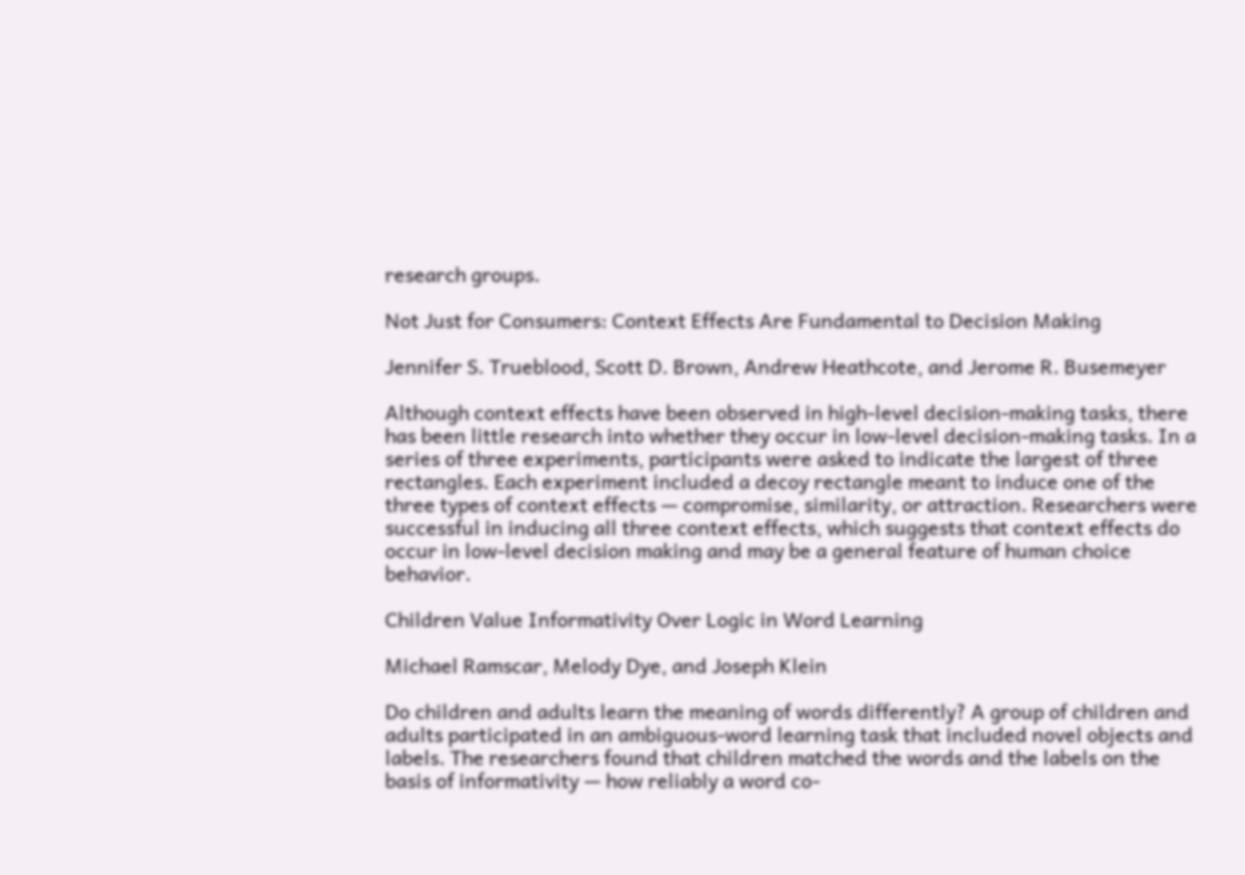research groups.

Not Just for Consumers: Context Effects Are Fundamental to Decision Making

Jennifer S. Trueblood, Scott D. Brown, Andrew Heathcote, and Jerome R. Busemeyer

Although context effects have been observed in high-level decision-making tasks, there has been little research into whether they occur in low-level decision-making tasks. In a series of three experiments, participants were asked to indicate the largest of three rectangles. Each experiment included a decoy rectangle meant to induce one of the three types of context effects — compromise, similarity, or attraction. Researchers were successful in inducing all three context effects, which suggests that context effects do occur in low-level decision making and may be a general feature of human choice behavior.

Children Value Informativity Over Logic in Word Learning

Michael Ramscar, Melody Dye, and Joseph Klein

Do children and adults learn the meaning of words differently? A group of children and adults participated in an ambiguous-word learning task that included novel objects and labels. The researchers found that children matched the words and the labels on the basis of informativity — how reliably a word co-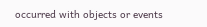occurred with objects or events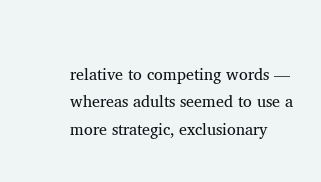relative to competing words — whereas adults seemed to use a more strategic, exclusionary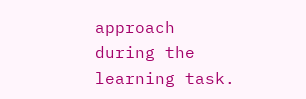approach during the learning task.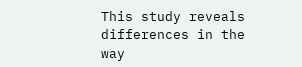This study reveals differences in the way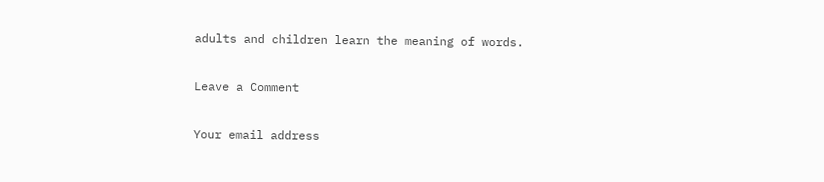adults and children learn the meaning of words.

Leave a Comment

Your email address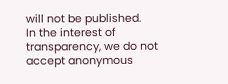will not be published.
In the interest of transparency, we do not accept anonymous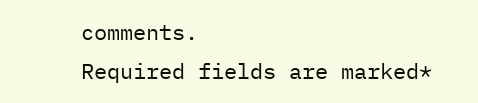comments.
Required fields are marked*